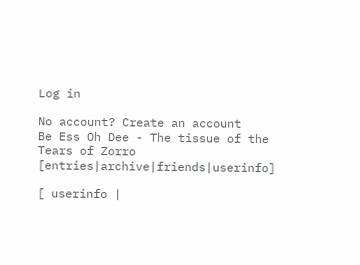Log in

No account? Create an account
Be Ess Oh Dee - The tissue of the Tears of Zorro [entries|archive|friends|userinfo]

[ userinfo |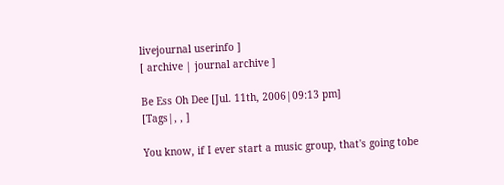livejournal userinfo ]
[ archive | journal archive ]

Be Ess Oh Dee [Jul. 11th, 2006|09:13 pm]
[Tags|, , ]

You know, if I ever start a music group, that's going tobe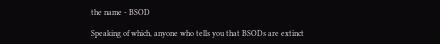the name - BSOD

Speaking of which, anyone who tells you that BSODs are extinct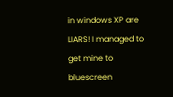in windows XP are LIARS! I managed to get mine to bluescreen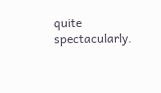quite spectacularly.